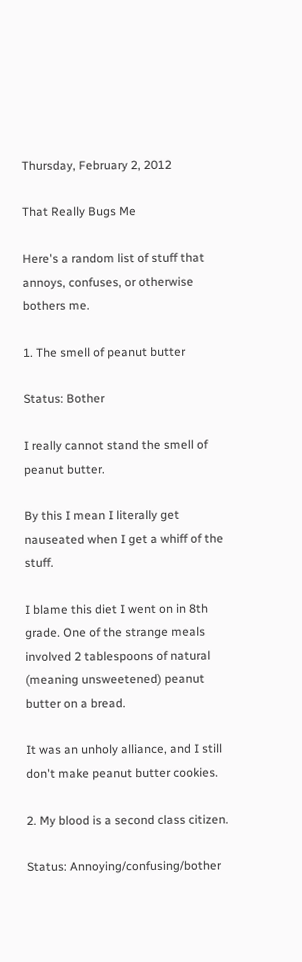Thursday, February 2, 2012

That Really Bugs Me

Here's a random list of stuff that annoys, confuses, or otherwise bothers me.

1. The smell of peanut butter

Status: Bother

I really cannot stand the smell of peanut butter.

By this I mean I literally get nauseated when I get a whiff of the stuff.

I blame this diet I went on in 8th grade. One of the strange meals involved 2 tablespoons of natural (meaning unsweetened) peanut butter on a bread.

It was an unholy alliance, and I still don't make peanut butter cookies.

2. My blood is a second class citizen.

Status: Annoying/confusing/bother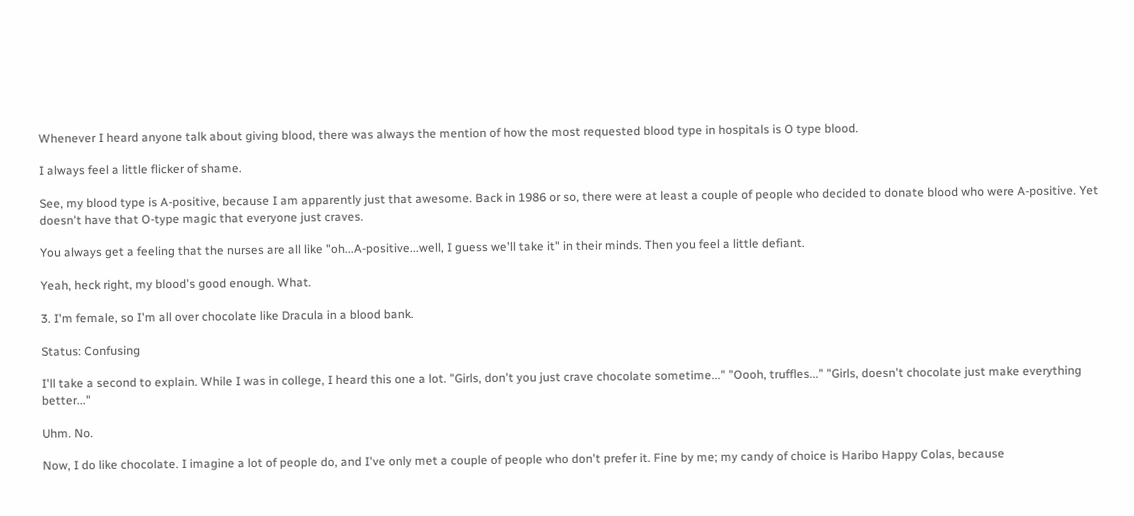Whenever I heard anyone talk about giving blood, there was always the mention of how the most requested blood type in hospitals is O type blood.

I always feel a little flicker of shame.

See, my blood type is A-positive, because I am apparently just that awesome. Back in 1986 or so, there were at least a couple of people who decided to donate blood who were A-positive. Yet doesn't have that O-type magic that everyone just craves.

You always get a feeling that the nurses are all like "oh...A-positive...well, I guess we'll take it" in their minds. Then you feel a little defiant.

Yeah, heck right, my blood's good enough. What.

3. I'm female, so I'm all over chocolate like Dracula in a blood bank.

Status: Confusing

I'll take a second to explain. While I was in college, I heard this one a lot. "Girls, don't you just crave chocolate sometime..." "Oooh, truffles..." "Girls, doesn't chocolate just make everything better..."

Uhm. No.

Now, I do like chocolate. I imagine a lot of people do, and I've only met a couple of people who don't prefer it. Fine by me; my candy of choice is Haribo Happy Colas, because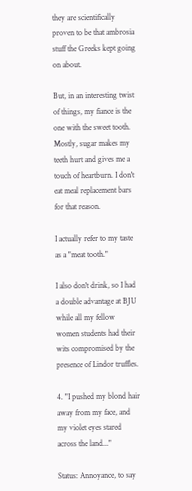they are scientifically proven to be that ambrosia stuff the Greeks kept going on about.

But, in an interesting twist of things, my fiance is the one with the sweet tooth. Mostly, sugar makes my teeth hurt and gives me a touch of heartburn. I don't eat meal replacement bars for that reason.

I actually refer to my taste as a "meat tooth."

I also don't drink, so I had a double advantage at BJU while all my fellow women students had their wits compromised by the presence of Lindor truffles.

4. "I pushed my blond hair away from my face, and my violet eyes stared across the land..."

Status: Annoyance, to say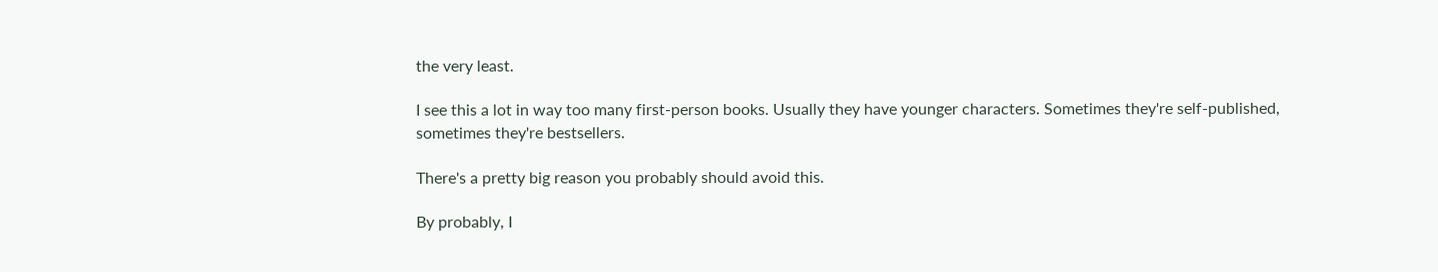the very least.

I see this a lot in way too many first-person books. Usually they have younger characters. Sometimes they're self-published, sometimes they're bestsellers.

There's a pretty big reason you probably should avoid this.

By probably, I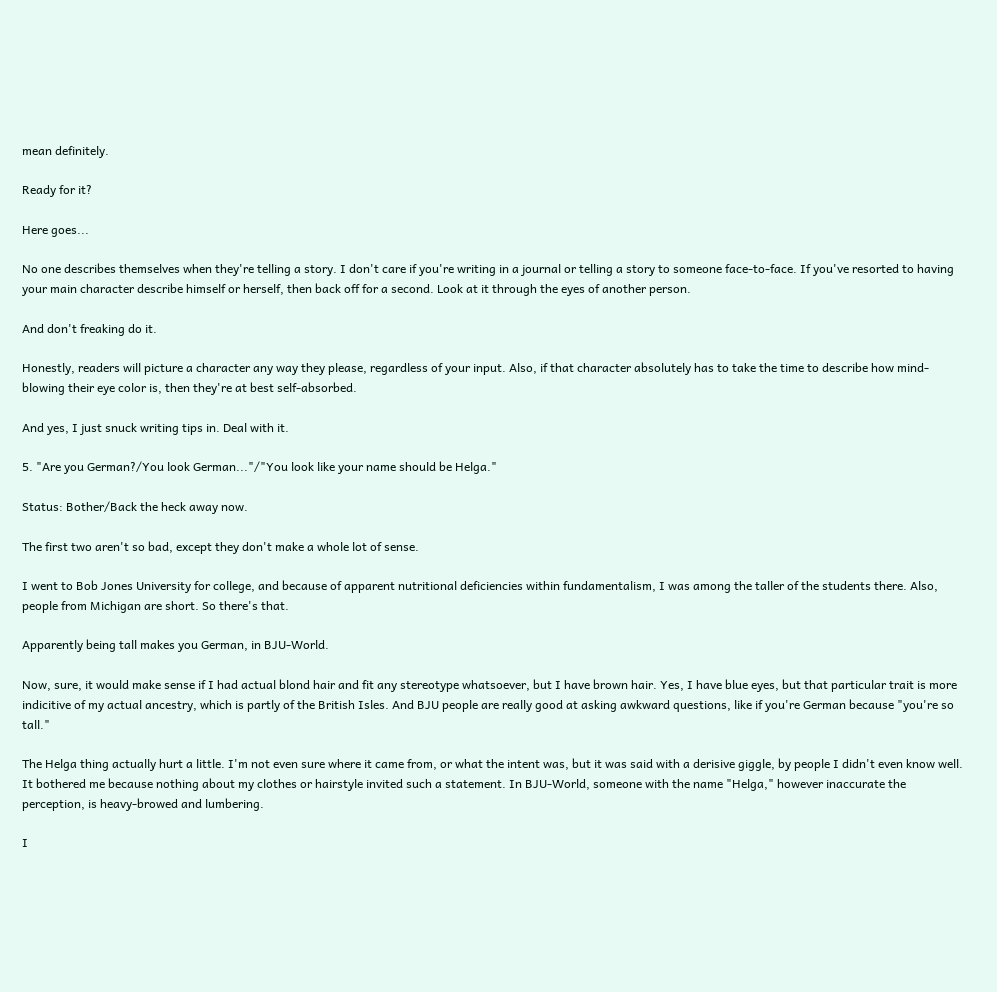mean definitely.

Ready for it?

Here goes...

No one describes themselves when they're telling a story. I don't care if you're writing in a journal or telling a story to someone face-to-face. If you've resorted to having your main character describe himself or herself, then back off for a second. Look at it through the eyes of another person.

And don't freaking do it.

Honestly, readers will picture a character any way they please, regardless of your input. Also, if that character absolutely has to take the time to describe how mind-blowing their eye color is, then they're at best self-absorbed.

And yes, I just snuck writing tips in. Deal with it.

5. "Are you German?/You look German..."/"You look like your name should be Helga."

Status: Bother/Back the heck away now.

The first two aren't so bad, except they don't make a whole lot of sense.

I went to Bob Jones University for college, and because of apparent nutritional deficiencies within fundamentalism, I was among the taller of the students there. Also, people from Michigan are short. So there's that.

Apparently being tall makes you German, in BJU-World.

Now, sure, it would make sense if I had actual blond hair and fit any stereotype whatsoever, but I have brown hair. Yes, I have blue eyes, but that particular trait is more indicitive of my actual ancestry, which is partly of the British Isles. And BJU people are really good at asking awkward questions, like if you're German because "you're so tall."

The Helga thing actually hurt a little. I'm not even sure where it came from, or what the intent was, but it was said with a derisive giggle, by people I didn't even know well. It bothered me because nothing about my clothes or hairstyle invited such a statement. In BJU-World, someone with the name "Helga," however inaccurate the perception, is heavy-browed and lumbering.

I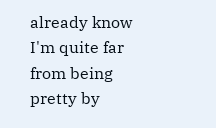already know I'm quite far from being pretty by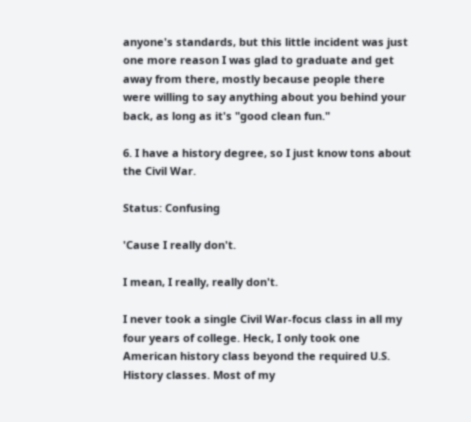anyone's standards, but this little incident was just one more reason I was glad to graduate and get away from there, mostly because people there were willing to say anything about you behind your back, as long as it's "good clean fun."

6. I have a history degree, so I just know tons about the Civil War.

Status: Confusing

'Cause I really don't.

I mean, I really, really don't.

I never took a single Civil War-focus class in all my four years of college. Heck, I only took one American history class beyond the required U.S. History classes. Most of my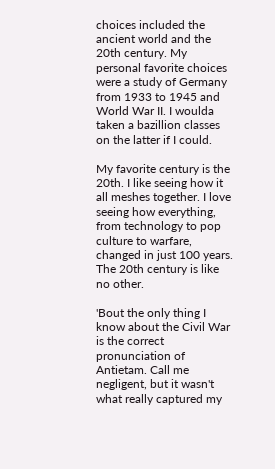choices included the ancient world and the 20th century. My personal favorite choices were a study of Germany from 1933 to 1945 and World War II. I woulda taken a bazillion classes on the latter if I could.

My favorite century is the 20th. I like seeing how it all meshes together. I love seeing how everything, from technology to pop culture to warfare, changed in just 100 years. The 20th century is like no other.

'Bout the only thing I know about the Civil War is the correct pronunciation of Antietam. Call me negligent, but it wasn't what really captured my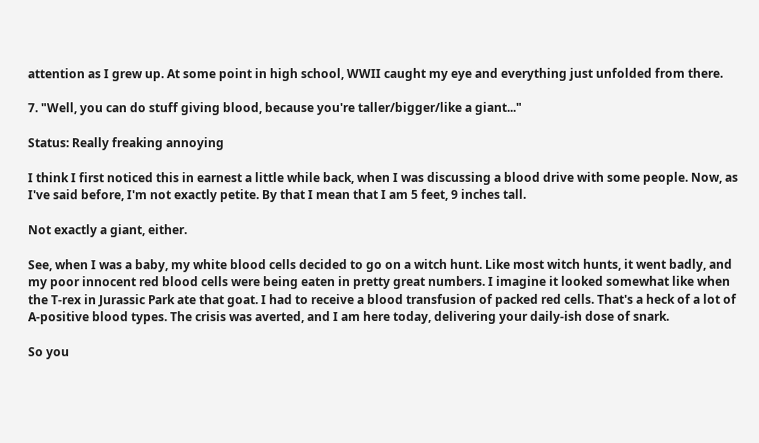attention as I grew up. At some point in high school, WWII caught my eye and everything just unfolded from there.

7. "Well, you can do stuff giving blood, because you're taller/bigger/like a giant..."

Status: Really freaking annoying

I think I first noticed this in earnest a little while back, when I was discussing a blood drive with some people. Now, as I've said before, I'm not exactly petite. By that I mean that I am 5 feet, 9 inches tall.

Not exactly a giant, either.

See, when I was a baby, my white blood cells decided to go on a witch hunt. Like most witch hunts, it went badly, and my poor innocent red blood cells were being eaten in pretty great numbers. I imagine it looked somewhat like when the T-rex in Jurassic Park ate that goat. I had to receive a blood transfusion of packed red cells. That's a heck of a lot of A-positive blood types. The crisis was averted, and I am here today, delivering your daily-ish dose of snark.

So you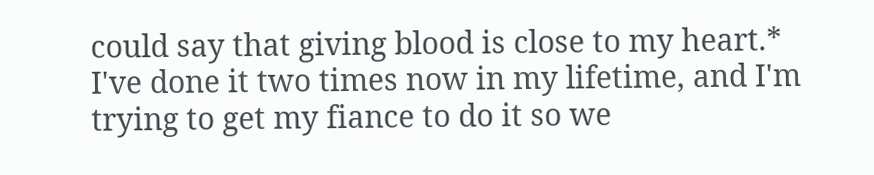could say that giving blood is close to my heart.* I've done it two times now in my lifetime, and I'm trying to get my fiance to do it so we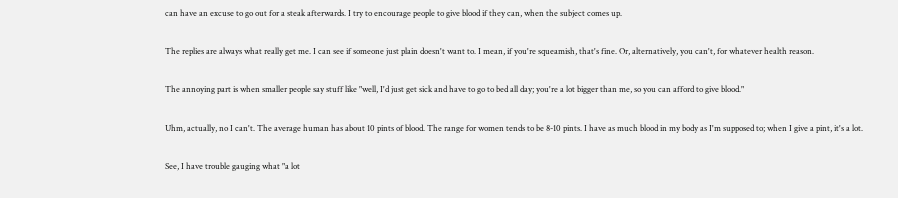can have an excuse to go out for a steak afterwards. I try to encourage people to give blood if they can, when the subject comes up.

The replies are always what really get me. I can see if someone just plain doesn't want to. I mean, if you're squeamish, that's fine. Or, alternatively, you can't, for whatever health reason.

The annoying part is when smaller people say stuff like "well, I'd just get sick and have to go to bed all day; you're a lot bigger than me, so you can afford to give blood."

Uhm, actually, no I can't. The average human has about 10 pints of blood. The range for women tends to be 8-10 pints. I have as much blood in my body as I'm supposed to; when I give a pint, it's a lot.

See, I have trouble gauging what "a lot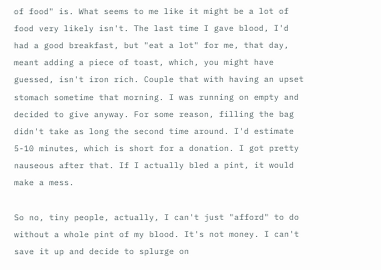of food" is. What seems to me like it might be a lot of food very likely isn't. The last time I gave blood, I'd had a good breakfast, but "eat a lot" for me, that day, meant adding a piece of toast, which, you might have guessed, isn't iron rich. Couple that with having an upset stomach sometime that morning. I was running on empty and decided to give anyway. For some reason, filling the bag didn't take as long the second time around. I'd estimate 5-10 minutes, which is short for a donation. I got pretty nauseous after that. If I actually bled a pint, it would make a mess.

So no, tiny people, actually, I can't just "afford" to do without a whole pint of my blood. It's not money. I can't save it up and decide to splurge on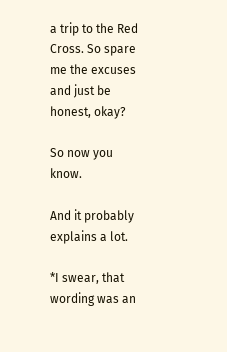a trip to the Red Cross. So spare me the excuses and just be honest, okay?

So now you know.

And it probably explains a lot.

*I swear, that wording was an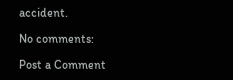accident.

No comments:

Post a Comment